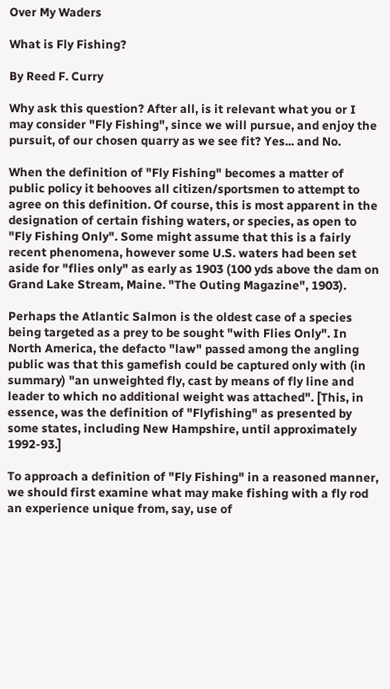Over My Waders

What is Fly Fishing?

By Reed F. Curry

Why ask this question? After all, is it relevant what you or I may consider "Fly Fishing", since we will pursue, and enjoy the pursuit, of our chosen quarry as we see fit? Yes... and No.

When the definition of "Fly Fishing" becomes a matter of public policy it behooves all citizen/sportsmen to attempt to agree on this definition. Of course, this is most apparent in the designation of certain fishing waters, or species, as open to "Fly Fishing Only". Some might assume that this is a fairly recent phenomena, however some U.S. waters had been set aside for "flies only" as early as 1903 (100 yds above the dam on Grand Lake Stream, Maine. "The Outing Magazine", 1903).

Perhaps the Atlantic Salmon is the oldest case of a species being targeted as a prey to be sought "with Flies Only". In North America, the defacto "law" passed among the angling public was that this gamefish could be captured only with (in summary) "an unweighted fly, cast by means of fly line and leader to which no additional weight was attached". [This, in essence, was the definition of "Flyfishing" as presented by some states, including New Hampshire, until approximately 1992-93.]

To approach a definition of "Fly Fishing" in a reasoned manner, we should first examine what may make fishing with a fly rod an experience unique from, say, use of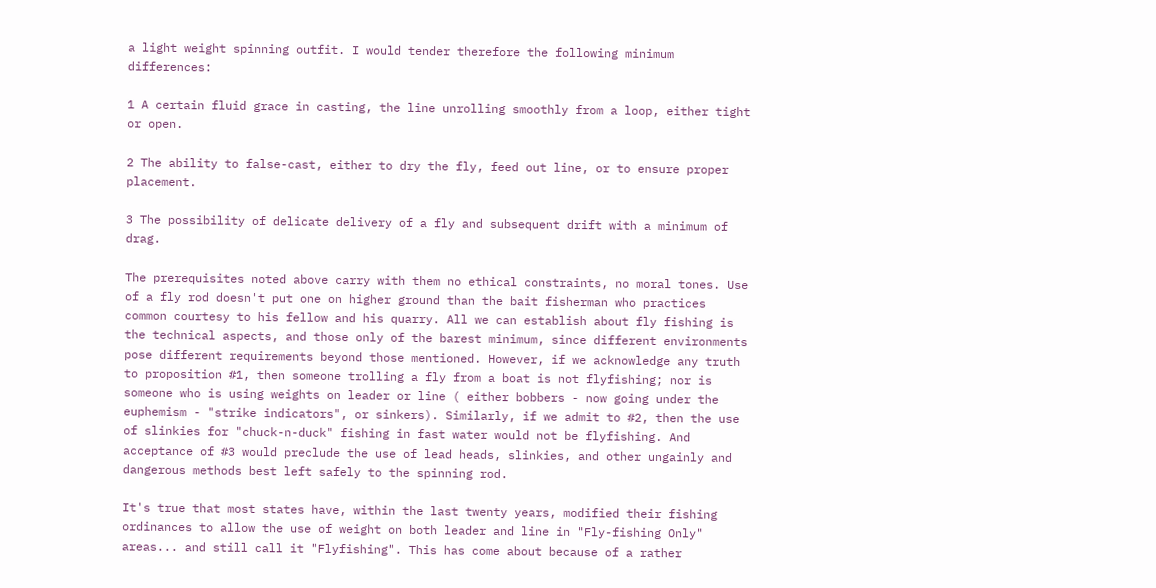a light weight spinning outfit. I would tender therefore the following minimum differences:

1 A certain fluid grace in casting, the line unrolling smoothly from a loop, either tight or open.

2 The ability to false-cast, either to dry the fly, feed out line, or to ensure proper placement.

3 The possibility of delicate delivery of a fly and subsequent drift with a minimum of drag.

The prerequisites noted above carry with them no ethical constraints, no moral tones. Use of a fly rod doesn't put one on higher ground than the bait fisherman who practices common courtesy to his fellow and his quarry. All we can establish about fly fishing is the technical aspects, and those only of the barest minimum, since different environments pose different requirements beyond those mentioned. However, if we acknowledge any truth to proposition #1, then someone trolling a fly from a boat is not flyfishing; nor is someone who is using weights on leader or line ( either bobbers - now going under the euphemism - "strike indicators", or sinkers). Similarly, if we admit to #2, then the use of slinkies for "chuck-n-duck" fishing in fast water would not be flyfishing. And acceptance of #3 would preclude the use of lead heads, slinkies, and other ungainly and dangerous methods best left safely to the spinning rod.

It's true that most states have, within the last twenty years, modified their fishing ordinances to allow the use of weight on both leader and line in "Fly-fishing Only" areas... and still call it "Flyfishing". This has come about because of a rather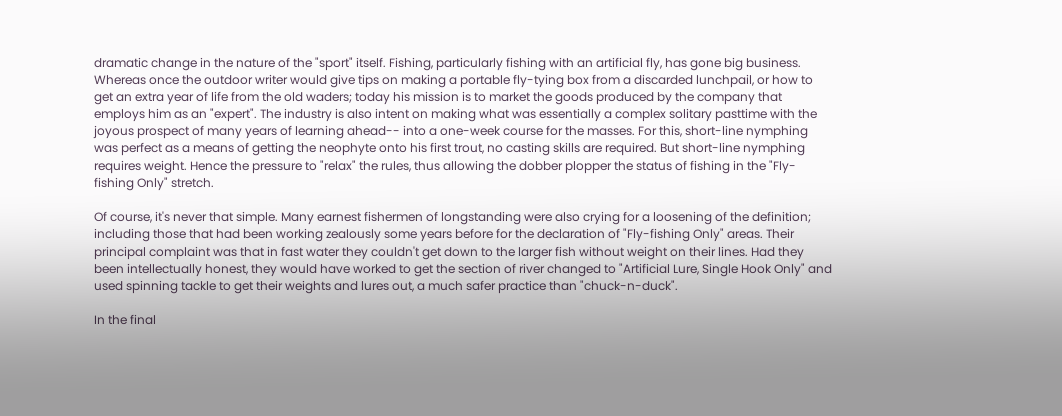dramatic change in the nature of the "sport" itself. Fishing, particularly fishing with an artificial fly, has gone big business. Whereas once the outdoor writer would give tips on making a portable fly-tying box from a discarded lunchpail, or how to get an extra year of life from the old waders; today his mission is to market the goods produced by the company that employs him as an "expert". The industry is also intent on making what was essentially a complex solitary pasttime with the joyous prospect of many years of learning ahead-- into a one-week course for the masses. For this, short-line nymphing was perfect as a means of getting the neophyte onto his first trout, no casting skills are required. But short-line nymphing requires weight. Hence the pressure to "relax" the rules, thus allowing the dobber plopper the status of fishing in the "Fly-fishing Only" stretch.

Of course, it's never that simple. Many earnest fishermen of longstanding were also crying for a loosening of the definition; including those that had been working zealously some years before for the declaration of "Fly-fishing Only" areas. Their principal complaint was that in fast water they couldn't get down to the larger fish without weight on their lines. Had they been intellectually honest, they would have worked to get the section of river changed to "Artificial Lure, Single Hook Only" and used spinning tackle to get their weights and lures out, a much safer practice than "chuck-n-duck".

In the final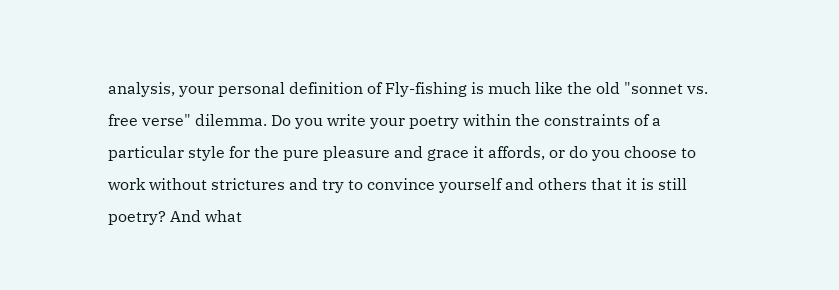analysis, your personal definition of Fly-fishing is much like the old "sonnet vs. free verse" dilemma. Do you write your poetry within the constraints of a particular style for the pure pleasure and grace it affords, or do you choose to work without strictures and try to convince yourself and others that it is still poetry? And what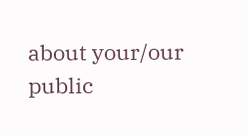about your/our public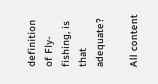definition of Fly-fishing, is that adequate?

All content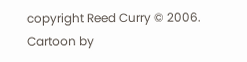copyright Reed Curry © 2006.
Cartoon by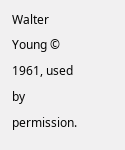Walter Young © 1961, used by permission.